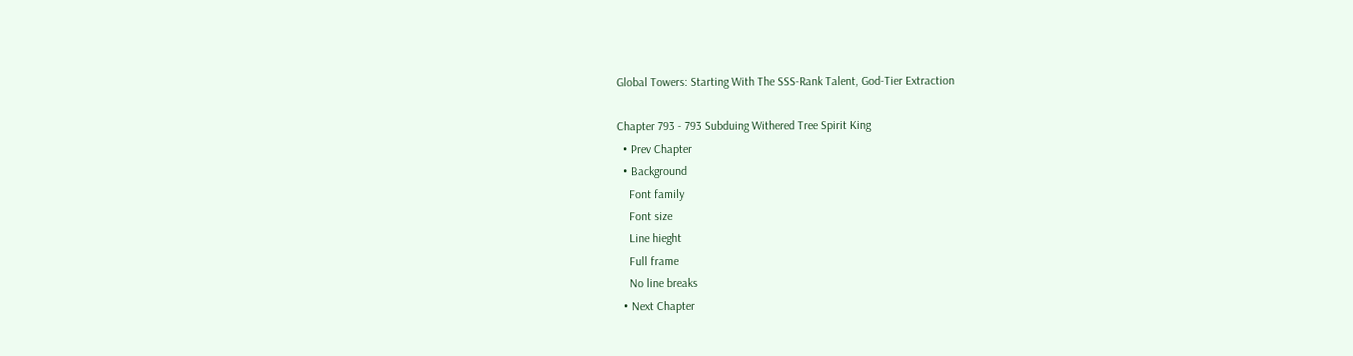Global Towers: Starting With The SSS-Rank Talent, God-Tier Extraction

Chapter 793 - 793 Subduing Withered Tree Spirit King
  • Prev Chapter
  • Background
    Font family
    Font size
    Line hieght
    Full frame
    No line breaks
  • Next Chapter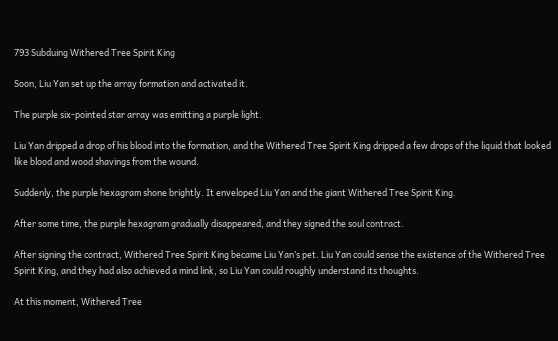793 Subduing Withered Tree Spirit King

Soon, Liu Yan set up the array formation and activated it.

The purple six-pointed star array was emitting a purple light.

Liu Yan dripped a drop of his blood into the formation, and the Withered Tree Spirit King dripped a few drops of the liquid that looked like blood and wood shavings from the wound.

Suddenly, the purple hexagram shone brightly. It enveloped Liu Yan and the giant Withered Tree Spirit King.

After some time, the purple hexagram gradually disappeared, and they signed the soul contract.

After signing the contract, Withered Tree Spirit King became Liu Yan’s pet. Liu Yan could sense the existence of the Withered Tree Spirit King, and they had also achieved a mind link, so Liu Yan could roughly understand its thoughts.

At this moment, Withered Tree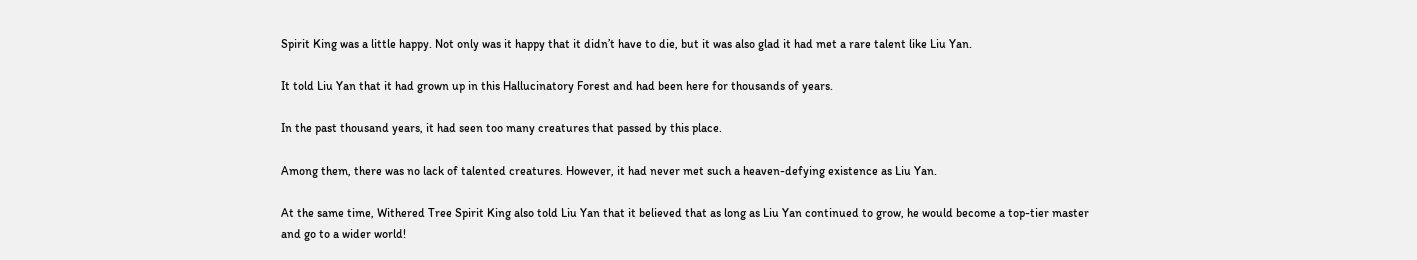Spirit King was a little happy. Not only was it happy that it didn’t have to die, but it was also glad it had met a rare talent like Liu Yan.

It told Liu Yan that it had grown up in this Hallucinatory Forest and had been here for thousands of years.

In the past thousand years, it had seen too many creatures that passed by this place.

Among them, there was no lack of talented creatures. However, it had never met such a heaven-defying existence as Liu Yan.

At the same time, Withered Tree Spirit King also told Liu Yan that it believed that as long as Liu Yan continued to grow, he would become a top-tier master and go to a wider world!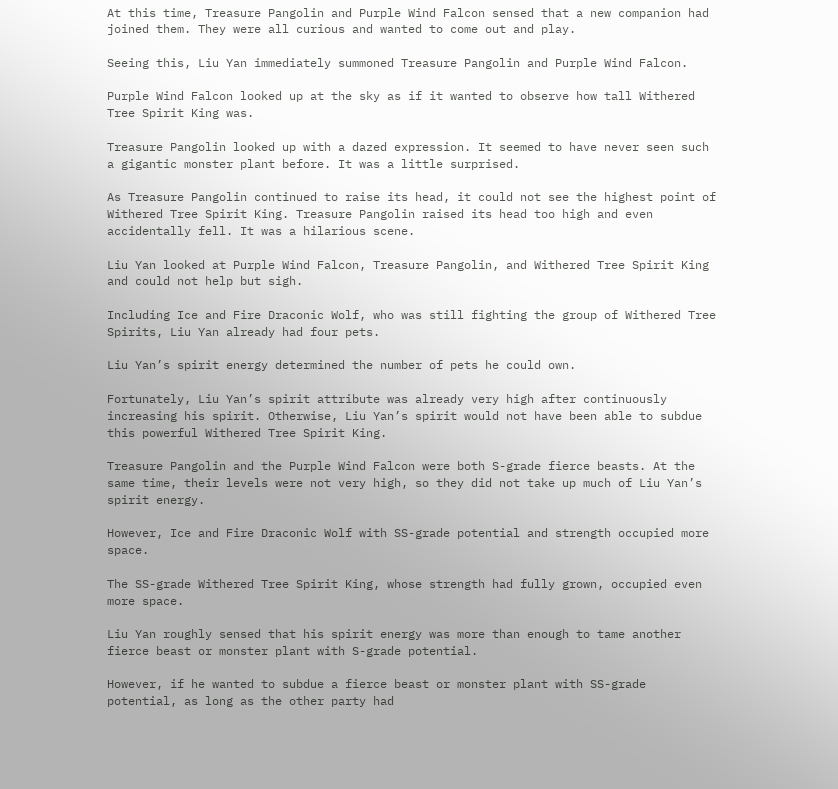At this time, Treasure Pangolin and Purple Wind Falcon sensed that a new companion had joined them. They were all curious and wanted to come out and play.

Seeing this, Liu Yan immediately summoned Treasure Pangolin and Purple Wind Falcon.

Purple Wind Falcon looked up at the sky as if it wanted to observe how tall Withered Tree Spirit King was.

Treasure Pangolin looked up with a dazed expression. It seemed to have never seen such a gigantic monster plant before. It was a little surprised.

As Treasure Pangolin continued to raise its head, it could not see the highest point of Withered Tree Spirit King. Treasure Pangolin raised its head too high and even accidentally fell. It was a hilarious scene.

Liu Yan looked at Purple Wind Falcon, Treasure Pangolin, and Withered Tree Spirit King and could not help but sigh.

Including Ice and Fire Draconic Wolf, who was still fighting the group of Withered Tree Spirits, Liu Yan already had four pets.

Liu Yan’s spirit energy determined the number of pets he could own.

Fortunately, Liu Yan’s spirit attribute was already very high after continuously increasing his spirit. Otherwise, Liu Yan’s spirit would not have been able to subdue this powerful Withered Tree Spirit King.

Treasure Pangolin and the Purple Wind Falcon were both S-grade fierce beasts. At the same time, their levels were not very high, so they did not take up much of Liu Yan’s spirit energy.

However, Ice and Fire Draconic Wolf with SS-grade potential and strength occupied more space.

The SS-grade Withered Tree Spirit King, whose strength had fully grown, occupied even more space.

Liu Yan roughly sensed that his spirit energy was more than enough to tame another fierce beast or monster plant with S-grade potential.

However, if he wanted to subdue a fierce beast or monster plant with SS-grade potential, as long as the other party had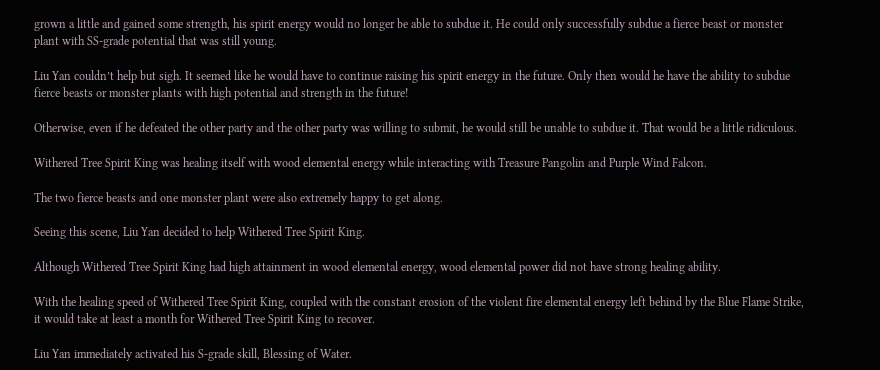grown a little and gained some strength, his spirit energy would no longer be able to subdue it. He could only successfully subdue a fierce beast or monster plant with SS-grade potential that was still young.

Liu Yan couldn’t help but sigh. It seemed like he would have to continue raising his spirit energy in the future. Only then would he have the ability to subdue fierce beasts or monster plants with high potential and strength in the future!

Otherwise, even if he defeated the other party and the other party was willing to submit, he would still be unable to subdue it. That would be a little ridiculous.

Withered Tree Spirit King was healing itself with wood elemental energy while interacting with Treasure Pangolin and Purple Wind Falcon.

The two fierce beasts and one monster plant were also extremely happy to get along.

Seeing this scene, Liu Yan decided to help Withered Tree Spirit King.

Although Withered Tree Spirit King had high attainment in wood elemental energy, wood elemental power did not have strong healing ability.

With the healing speed of Withered Tree Spirit King, coupled with the constant erosion of the violent fire elemental energy left behind by the Blue Flame Strike, it would take at least a month for Withered Tree Spirit King to recover.

Liu Yan immediately activated his S-grade skill, Blessing of Water.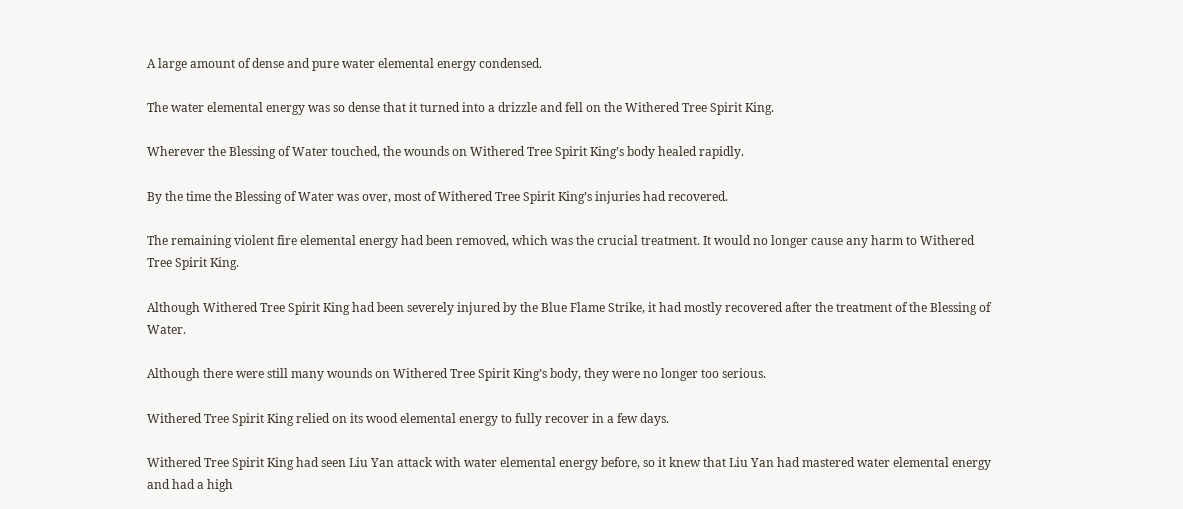A large amount of dense and pure water elemental energy condensed.

The water elemental energy was so dense that it turned into a drizzle and fell on the Withered Tree Spirit King.

Wherever the Blessing of Water touched, the wounds on Withered Tree Spirit King’s body healed rapidly.

By the time the Blessing of Water was over, most of Withered Tree Spirit King’s injuries had recovered.

The remaining violent fire elemental energy had been removed, which was the crucial treatment. It would no longer cause any harm to Withered Tree Spirit King.

Although Withered Tree Spirit King had been severely injured by the Blue Flame Strike, it had mostly recovered after the treatment of the Blessing of Water.

Although there were still many wounds on Withered Tree Spirit King’s body, they were no longer too serious.

Withered Tree Spirit King relied on its wood elemental energy to fully recover in a few days.

Withered Tree Spirit King had seen Liu Yan attack with water elemental energy before, so it knew that Liu Yan had mastered water elemental energy and had a high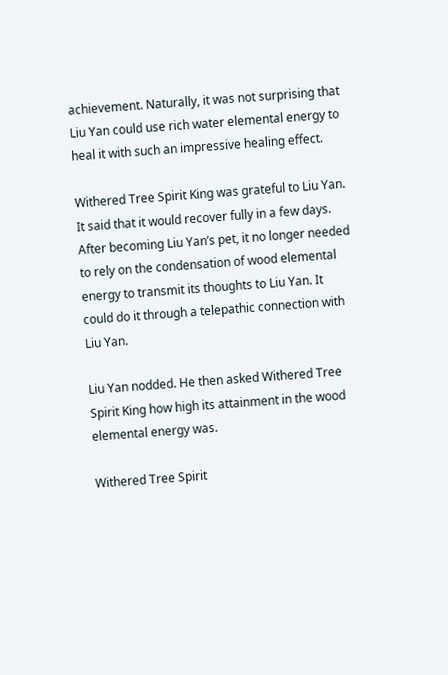achievement. Naturally, it was not surprising that Liu Yan could use rich water elemental energy to heal it with such an impressive healing effect.

Withered Tree Spirit King was grateful to Liu Yan. It said that it would recover fully in a few days. After becoming Liu Yan’s pet, it no longer needed to rely on the condensation of wood elemental energy to transmit its thoughts to Liu Yan. It could do it through a telepathic connection with Liu Yan.

Liu Yan nodded. He then asked Withered Tree Spirit King how high its attainment in the wood elemental energy was.

Withered Tree Spirit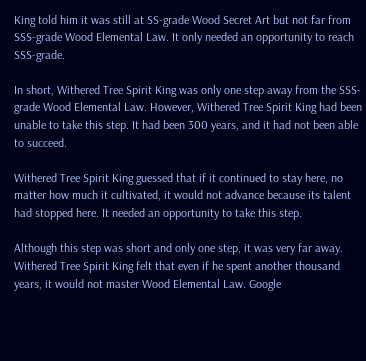King told him it was still at SS-grade Wood Secret Art but not far from SSS-grade Wood Elemental Law. It only needed an opportunity to reach SSS-grade.

In short, Withered Tree Spirit King was only one step away from the SSS-grade Wood Elemental Law. However, Withered Tree Spirit King had been unable to take this step. It had been 300 years, and it had not been able to succeed.

Withered Tree Spirit King guessed that if it continued to stay here, no matter how much it cultivated, it would not advance because its talent had stopped here. It needed an opportunity to take this step.

Although this step was short and only one step, it was very far away. Withered Tree Spirit King felt that even if he spent another thousand years, it would not master Wood Elemental Law. Google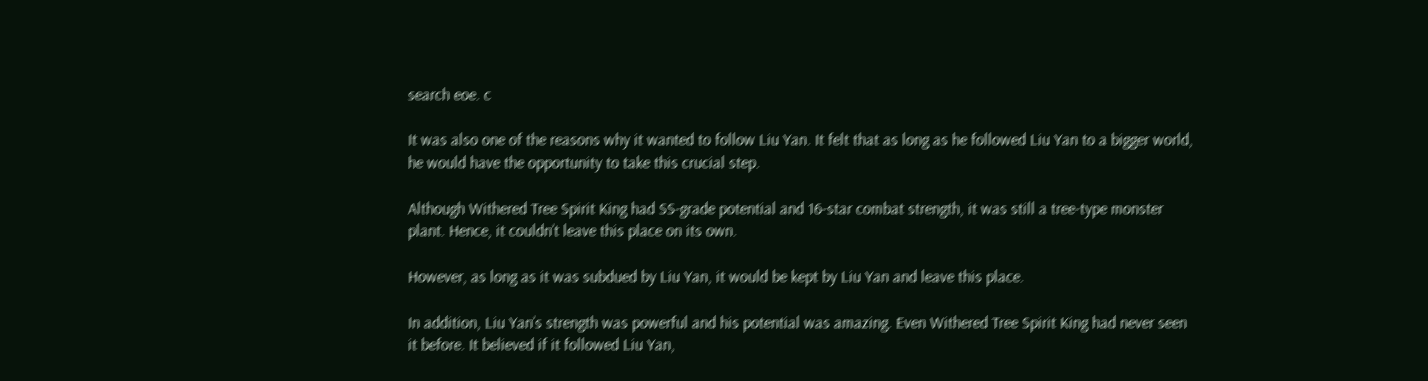search eoe. c

It was also one of the reasons why it wanted to follow Liu Yan. It felt that as long as he followed Liu Yan to a bigger world, he would have the opportunity to take this crucial step.

Although Withered Tree Spirit King had SS-grade potential and 16-star combat strength, it was still a tree-type monster plant. Hence, it couldn’t leave this place on its own.

However, as long as it was subdued by Liu Yan, it would be kept by Liu Yan and leave this place.

In addition, Liu Yan’s strength was powerful and his potential was amazing. Even Withered Tree Spirit King had never seen it before. It believed if it followed Liu Yan,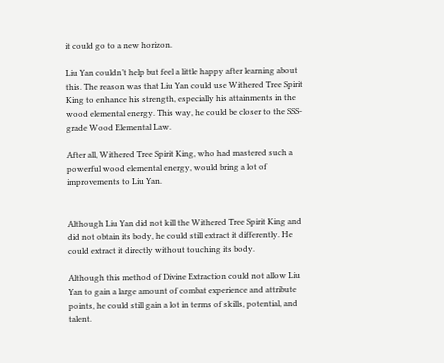it could go to a new horizon.

Liu Yan couldn’t help but feel a little happy after learning about this. The reason was that Liu Yan could use Withered Tree Spirit King to enhance his strength, especially his attainments in the wood elemental energy. This way, he could be closer to the SSS-grade Wood Elemental Law.

After all, Withered Tree Spirit King, who had mastered such a powerful wood elemental energy, would bring a lot of improvements to Liu Yan.


Although Liu Yan did not kill the Withered Tree Spirit King and did not obtain its body, he could still extract it differently. He could extract it directly without touching its body.

Although this method of Divine Extraction could not allow Liu Yan to gain a large amount of combat experience and attribute points, he could still gain a lot in terms of skills, potential, and talent.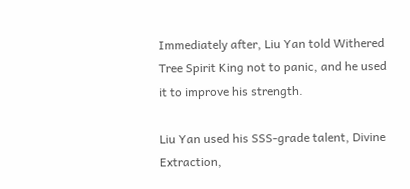Immediately after, Liu Yan told Withered Tree Spirit King not to panic, and he used it to improve his strength.

Liu Yan used his SSS-grade talent, Divine Extraction,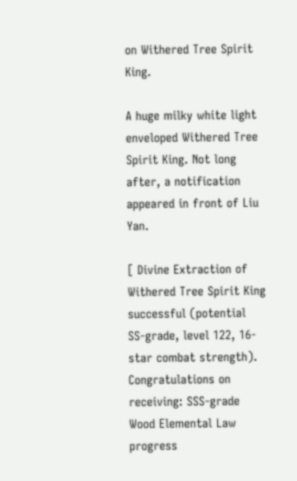on Withered Tree Spirit King.

A huge milky white light enveloped Withered Tree Spirit King. Not long after, a notification appeared in front of Liu Yan.

[ Divine Extraction of Withered Tree Spirit King successful (potential SS-grade, level 122, 16-star combat strength). Congratulations on receiving: SSS-grade Wood Elemental Law progress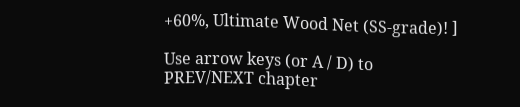+60%, Ultimate Wood Net (SS-grade)! ]

Use arrow keys (or A / D) to PREV/NEXT chapter